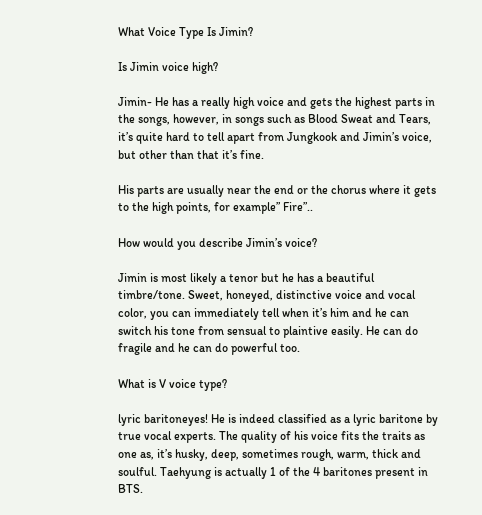What Voice Type Is Jimin?

Is Jimin voice high?

Jimin- He has a really high voice and gets the highest parts in the songs, however, in songs such as Blood Sweat and Tears, it’s quite hard to tell apart from Jungkook and Jimin’s voice, but other than that it’s fine.

His parts are usually near the end or the chorus where it gets to the high points, for example” Fire”..

How would you describe Jimin’s voice?

Jimin is most likely a tenor but he has a beautiful timbre/tone. Sweet, honeyed, distinctive voice and vocal color, you can immediately tell when it’s him and he can switch his tone from sensual to plaintive easily. He can do fragile and he can do powerful too.

What is V voice type?

lyric baritoneyes! He is indeed classified as a lyric baritone by true vocal experts. The quality of his voice fits the traits as one as, it’s husky, deep, sometimes rough, warm, thick and soulful. Taehyung is actually 1 of the 4 baritones present in BTS.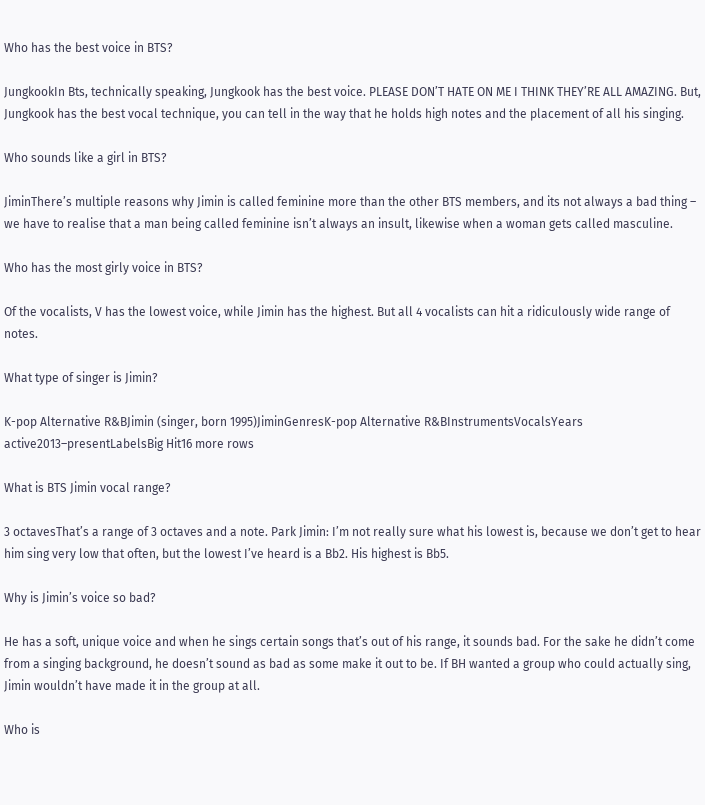Who has the best voice in BTS?

JungkookIn Bts, technically speaking, Jungkook has the best voice. PLEASE DON’T HATE ON ME I THINK THEY’RE ALL AMAZING. But, Jungkook has the best vocal technique, you can tell in the way that he holds high notes and the placement of all his singing.

Who sounds like a girl in BTS?

JiminThere’s multiple reasons why Jimin is called feminine more than the other BTS members, and its not always a bad thing – we have to realise that a man being called feminine isn’t always an insult, likewise when a woman gets called masculine.

Who has the most girly voice in BTS?

Of the vocalists, V has the lowest voice, while Jimin has the highest. But all 4 vocalists can hit a ridiculously wide range of notes.

What type of singer is Jimin?

K-pop Alternative R&BJimin (singer, born 1995)JiminGenresK-pop Alternative R&BInstrumentsVocalsYears active2013–presentLabelsBig Hit16 more rows

What is BTS Jimin vocal range?

3 octavesThat’s a range of 3 octaves and a note. Park Jimin: I’m not really sure what his lowest is, because we don’t get to hear him sing very low that often, but the lowest I’ve heard is a Bb2. His highest is Bb5.

Why is Jimin’s voice so bad?

He has a soft, unique voice and when he sings certain songs that’s out of his range, it sounds bad. For the sake he didn’t come from a singing background, he doesn’t sound as bad as some make it out to be. If BH wanted a group who could actually sing, Jimin wouldn’t have made it in the group at all.

Who is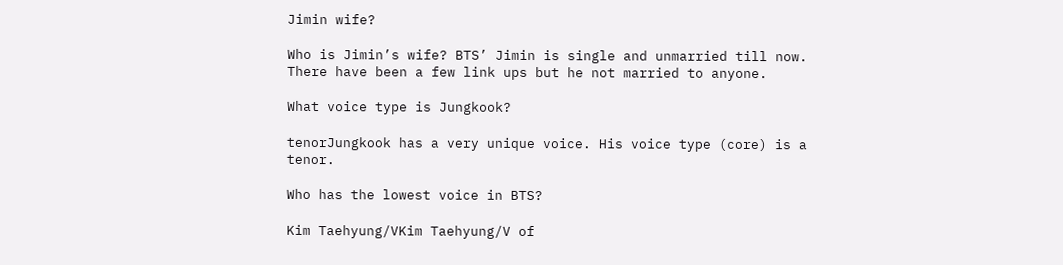Jimin wife?

Who is Jimin’s wife? BTS’ Jimin is single and unmarried till now. There have been a few link ups but he not married to anyone.

What voice type is Jungkook?

tenorJungkook has a very unique voice. His voice type (core) is a tenor.

Who has the lowest voice in BTS?

Kim Taehyung/VKim Taehyung/V of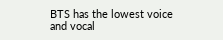BTS has the lowest voice and vocal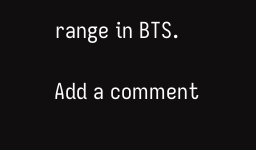range in BTS.

Add a comment